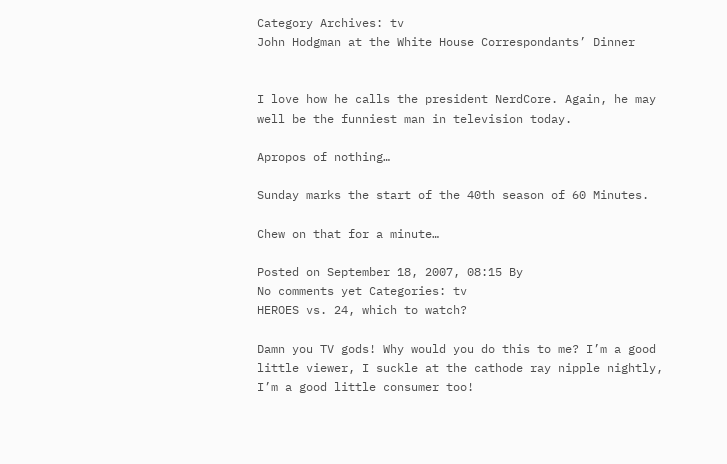Category Archives: tv
John Hodgman at the White House Correspondants’ Dinner


I love how he calls the president NerdCore. Again, he may well be the funniest man in television today.

Apropos of nothing…

Sunday marks the start of the 40th season of 60 Minutes.

Chew on that for a minute…

Posted on September 18, 2007, 08:15 By
No comments yet Categories: tv
HEROES vs. 24, which to watch?

Damn you TV gods! Why would you do this to me? I’m a good little viewer, I suckle at the cathode ray nipple nightly, I’m a good little consumer too!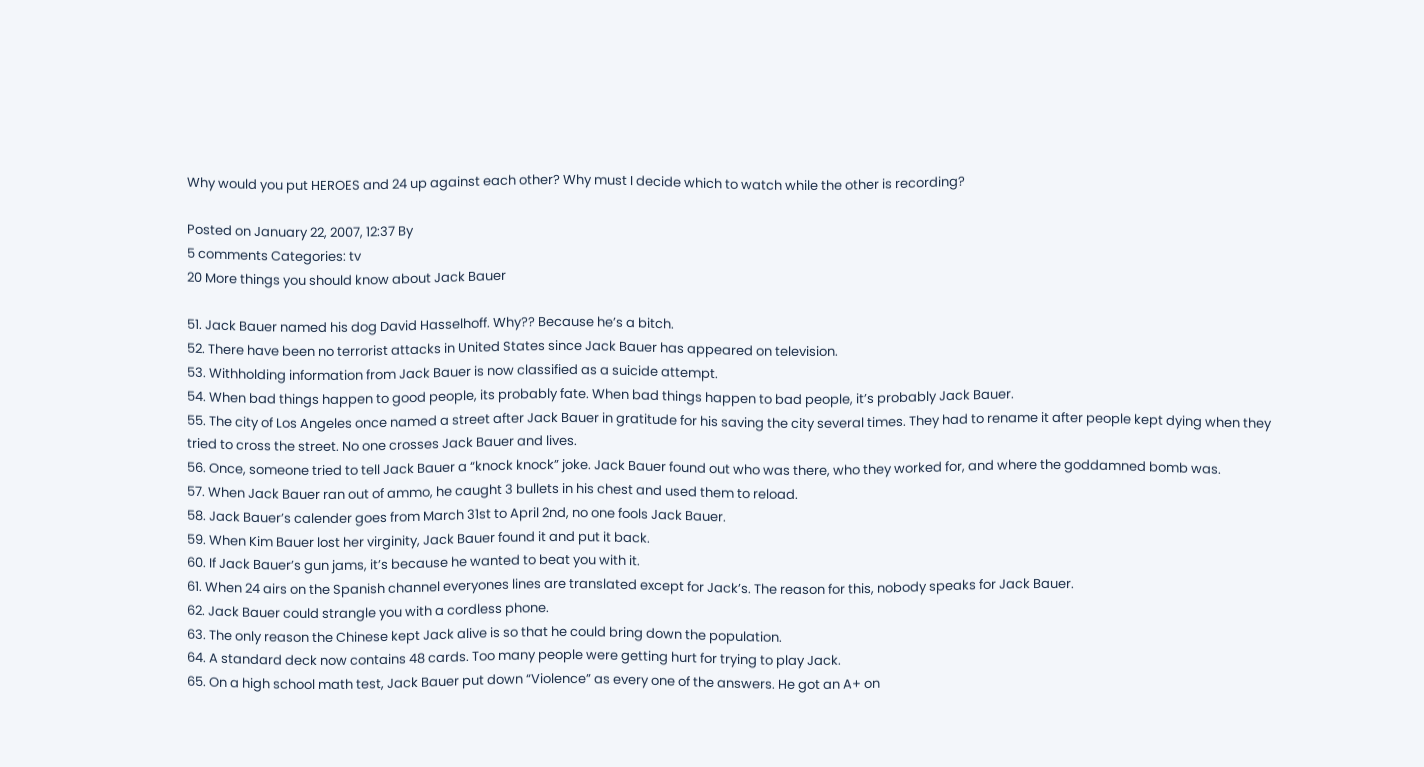Why would you put HEROES and 24 up against each other? Why must I decide which to watch while the other is recording?

Posted on January 22, 2007, 12:37 By
5 comments Categories: tv
20 More things you should know about Jack Bauer

51. Jack Bauer named his dog David Hasselhoff. Why?? Because he’s a bitch.
52. There have been no terrorist attacks in United States since Jack Bauer has appeared on television.
53. Withholding information from Jack Bauer is now classified as a suicide attempt.
54. When bad things happen to good people, its probably fate. When bad things happen to bad people, it’s probably Jack Bauer.
55. The city of Los Angeles once named a street after Jack Bauer in gratitude for his saving the city several times. They had to rename it after people kept dying when they tried to cross the street. No one crosses Jack Bauer and lives.
56. Once, someone tried to tell Jack Bauer a “knock knock” joke. Jack Bauer found out who was there, who they worked for, and where the goddamned bomb was.
57. When Jack Bauer ran out of ammo, he caught 3 bullets in his chest and used them to reload.
58. Jack Bauer’s calender goes from March 31st to April 2nd, no one fools Jack Bauer.
59. When Kim Bauer lost her virginity, Jack Bauer found it and put it back.
60. If Jack Bauer’s gun jams, it’s because he wanted to beat you with it.
61. When 24 airs on the Spanish channel everyones lines are translated except for Jack’s. The reason for this, nobody speaks for Jack Bauer.
62. Jack Bauer could strangle you with a cordless phone.
63. The only reason the Chinese kept Jack alive is so that he could bring down the population.
64. A standard deck now contains 48 cards. Too many people were getting hurt for trying to play Jack.
65. On a high school math test, Jack Bauer put down “Violence” as every one of the answers. He got an A+ on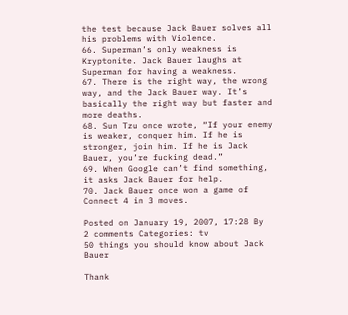the test because Jack Bauer solves all his problems with Violence.
66. Superman’s only weakness is Kryptonite. Jack Bauer laughs at Superman for having a weakness.
67. There is the right way, the wrong way, and the Jack Bauer way. It’s basically the right way but faster and more deaths.
68. Sun Tzu once wrote, “If your enemy is weaker, conquer him. If he is stronger, join him. If he is Jack Bauer, you’re fucking dead.”
69. When Google can’t find something, it asks Jack Bauer for help.
70. Jack Bauer once won a game of Connect 4 in 3 moves.

Posted on January 19, 2007, 17:28 By
2 comments Categories: tv
50 things you should know about Jack Bauer

Thank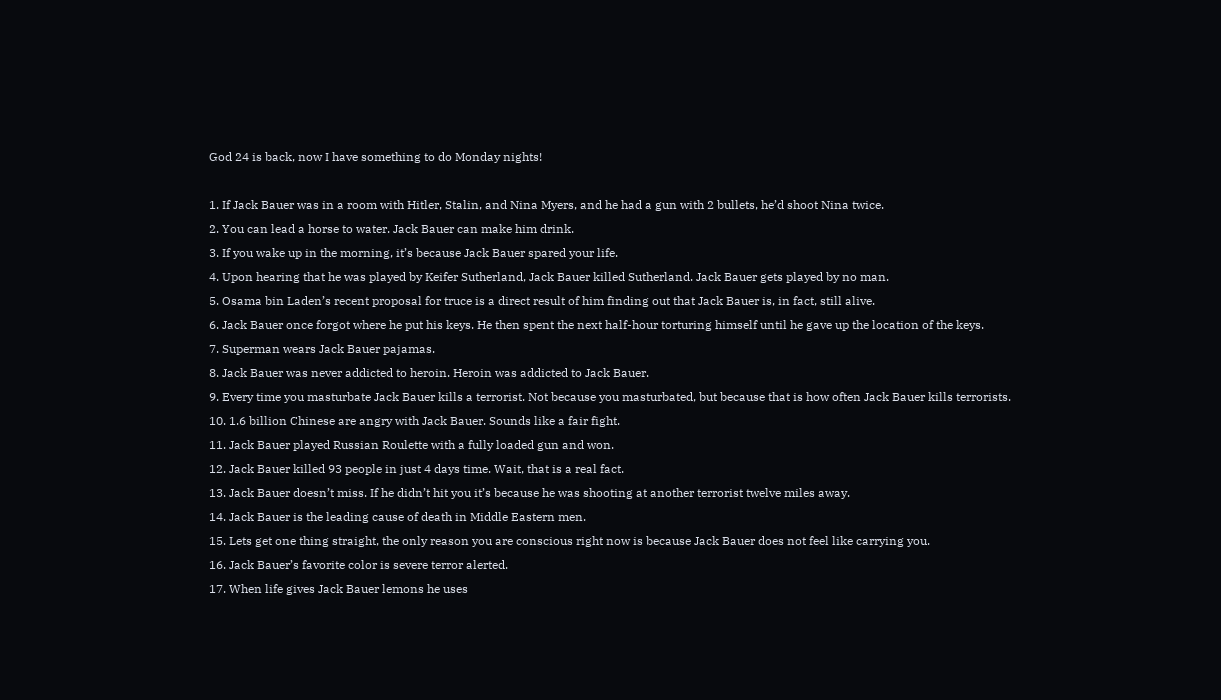God 24 is back, now I have something to do Monday nights!

1. If Jack Bauer was in a room with Hitler, Stalin, and Nina Myers, and he had a gun with 2 bullets, he’d shoot Nina twice.
2. You can lead a horse to water. Jack Bauer can make him drink.
3. If you wake up in the morning, it’s because Jack Bauer spared your life.
4. Upon hearing that he was played by Keifer Sutherland, Jack Bauer killed Sutherland. Jack Bauer gets played by no man.
5. Osama bin Laden’s recent proposal for truce is a direct result of him finding out that Jack Bauer is, in fact, still alive.
6. Jack Bauer once forgot where he put his keys. He then spent the next half-hour torturing himself until he gave up the location of the keys.
7. Superman wears Jack Bauer pajamas.
8. Jack Bauer was never addicted to heroin. Heroin was addicted to Jack Bauer.
9. Every time you masturbate Jack Bauer kills a terrorist. Not because you masturbated, but because that is how often Jack Bauer kills terrorists.
10. 1.6 billion Chinese are angry with Jack Bauer. Sounds like a fair fight.
11. Jack Bauer played Russian Roulette with a fully loaded gun and won.
12. Jack Bauer killed 93 people in just 4 days time. Wait, that is a real fact.
13. Jack Bauer doesn’t miss. If he didn’t hit you it’s because he was shooting at another terrorist twelve miles away.
14. Jack Bauer is the leading cause of death in Middle Eastern men.
15. Lets get one thing straight, the only reason you are conscious right now is because Jack Bauer does not feel like carrying you.
16. Jack Bauer’s favorite color is severe terror alerted.
17. When life gives Jack Bauer lemons he uses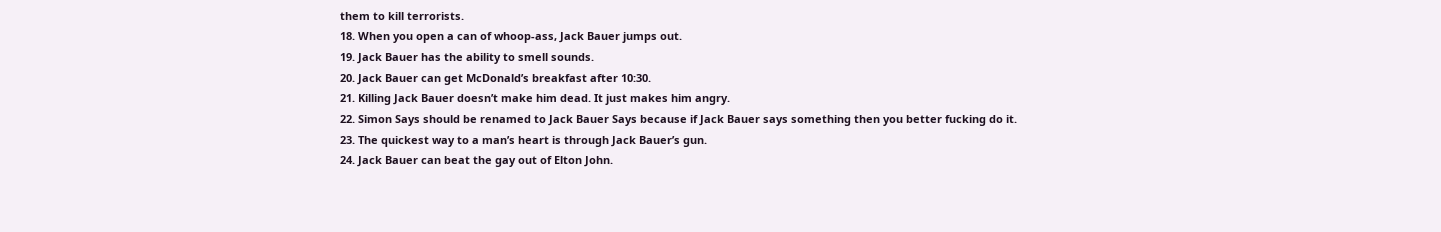them to kill terrorists.
18. When you open a can of whoop-ass, Jack Bauer jumps out.
19. Jack Bauer has the ability to smell sounds.
20. Jack Bauer can get McDonald’s breakfast after 10:30.
21. Killing Jack Bauer doesn’t make him dead. It just makes him angry.
22. Simon Says should be renamed to Jack Bauer Says because if Jack Bauer says something then you better fucking do it.
23. The quickest way to a man’s heart is through Jack Bauer’s gun.
24. Jack Bauer can beat the gay out of Elton John.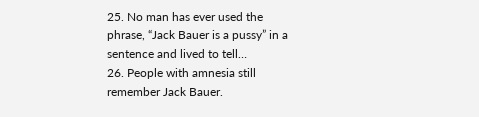25. No man has ever used the phrase, “Jack Bauer is a pussy” in a sentence and lived to tell…
26. People with amnesia still remember Jack Bauer.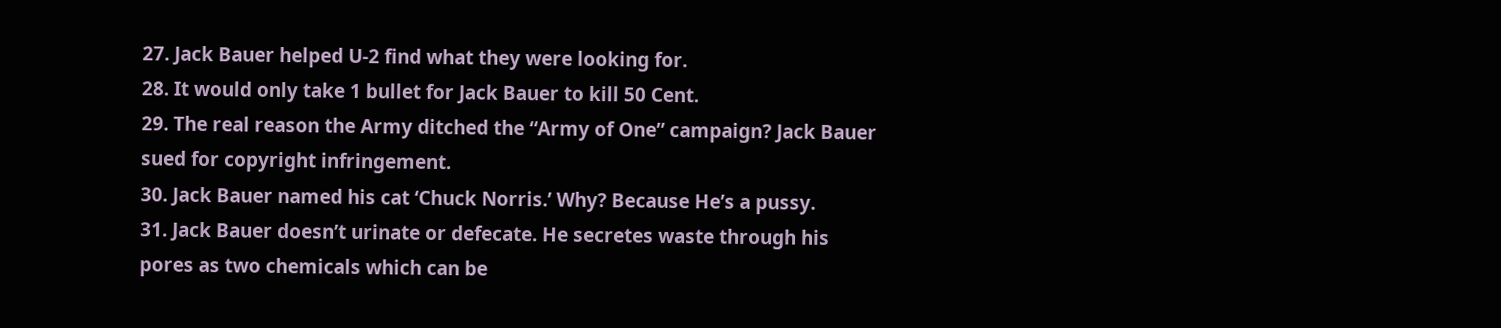27. Jack Bauer helped U-2 find what they were looking for.
28. It would only take 1 bullet for Jack Bauer to kill 50 Cent.
29. The real reason the Army ditched the “Army of One” campaign? Jack Bauer sued for copyright infringement.
30. Jack Bauer named his cat ‘Chuck Norris.’ Why? Because He’s a pussy.
31. Jack Bauer doesn’t urinate or defecate. He secretes waste through his pores as two chemicals which can be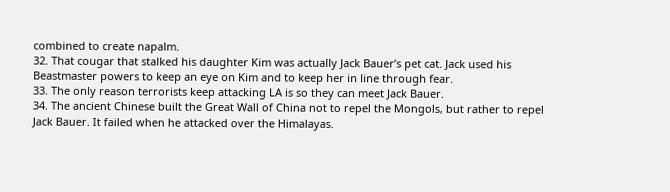combined to create napalm.
32. That cougar that stalked his daughter Kim was actually Jack Bauer’s pet cat. Jack used his Beastmaster powers to keep an eye on Kim and to keep her in line through fear.
33. The only reason terrorists keep attacking LA is so they can meet Jack Bauer.
34. The ancient Chinese built the Great Wall of China not to repel the Mongols, but rather to repel Jack Bauer. It failed when he attacked over the Himalayas.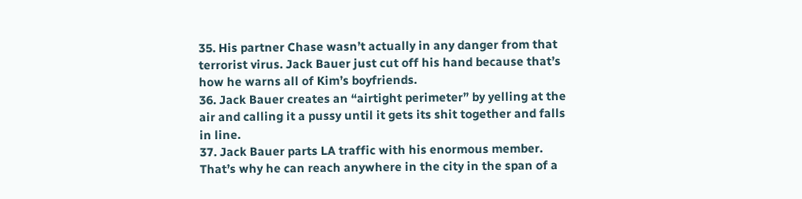35. His partner Chase wasn’t actually in any danger from that terrorist virus. Jack Bauer just cut off his hand because that’s how he warns all of Kim’s boyfriends.
36. Jack Bauer creates an “airtight perimeter” by yelling at the air and calling it a pussy until it gets its shit together and falls in line.
37. Jack Bauer parts LA traffic with his enormous member. That’s why he can reach anywhere in the city in the span of a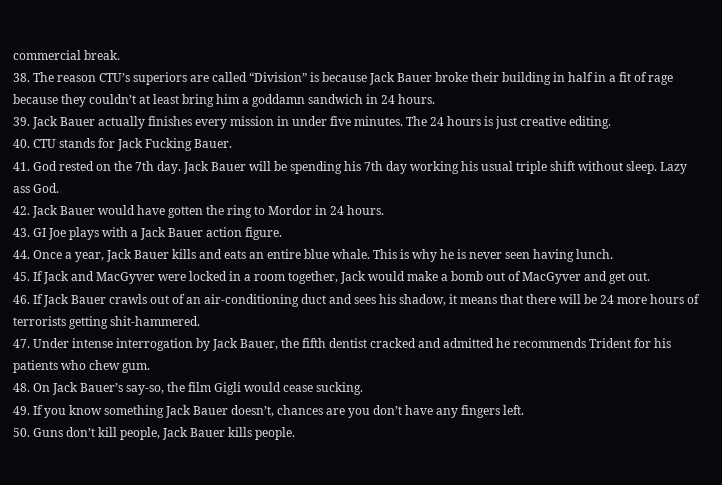commercial break.
38. The reason CTU’s superiors are called “Division” is because Jack Bauer broke their building in half in a fit of rage because they couldn’t at least bring him a goddamn sandwich in 24 hours.
39. Jack Bauer actually finishes every mission in under five minutes. The 24 hours is just creative editing.
40. CTU stands for Jack Fucking Bauer.
41. God rested on the 7th day. Jack Bauer will be spending his 7th day working his usual triple shift without sleep. Lazy ass God.
42. Jack Bauer would have gotten the ring to Mordor in 24 hours.
43. GI Joe plays with a Jack Bauer action figure.
44. Once a year, Jack Bauer kills and eats an entire blue whale. This is why he is never seen having lunch.
45. If Jack and MacGyver were locked in a room together, Jack would make a bomb out of MacGyver and get out.
46. If Jack Bauer crawls out of an air-conditioning duct and sees his shadow, it means that there will be 24 more hours of terrorists getting shit-hammered.
47. Under intense interrogation by Jack Bauer, the fifth dentist cracked and admitted he recommends Trident for his patients who chew gum.
48. On Jack Bauer’s say-so, the film Gigli would cease sucking.
49. If you know something Jack Bauer doesn’t, chances are you don’t have any fingers left.
50. Guns don’t kill people, Jack Bauer kills people.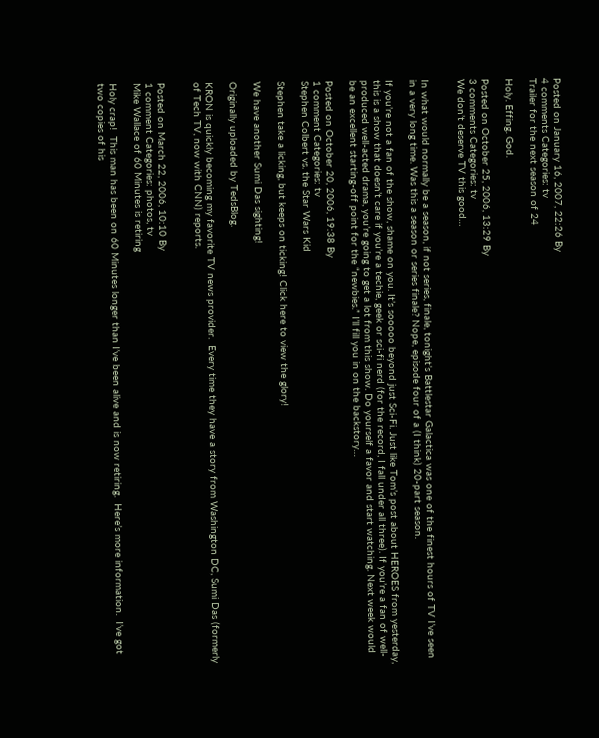Posted on January 16, 2007, 22:26 By
4 comments Categories: tv
Trailer for the next season of 24

Holy. Effing. God.

Posted on October 25, 2006, 13:29 By
3 comments Categories: tv
We don’t deserve TV this good…


In what would normally be a season, if not series, finale, tonight’s Battlestar Galactica was one of the finest hours of TV I’ve seen in a very long time. Was this a season or series finale? Nope, episode four of a (I think) 20-part season.

If you’re not a fan of the show, shame on you. It’s sooooo beyond just Sci-Fi. Just like Tom’s post about HEROES from yesterday, this is a show that doesn’t care if you’re a techie, geek or sci-fi nerd (for the record, I fall under all three). If you’re a fan of well-produced well-acted drama, you’re going to get a lot from this show. Do yourself a favor and start watching. Next week would be an excellent starting-off point for the “newbies.” I’ll fill you in on the backstory…

Posted on October 20, 2006, 19:38 By
1 comment Categories: tv
Stephen Colbert vs. the Star Wars Kid

Stephen take a licking, but keeps on ticking! Click here to view the glory!

We have another Sumi Das sighting!

Originally uploaded by TedsBlog.

KRON is quickly becoming my favorite TV news provider.  Every time they have a story from Washington DC, Sumi Das (formerly of Tech TV, now with CNN) reports.


Posted on March 22, 2006, 10:10 By
1 comment Categories: photos, tv
Mike Wallace of 60 Minutes is retiring

Holy crap!  This man has been on 60 Minutes longer than I’ve been alive and is now retiring.  Here’s more information.  I’ve got two copies of his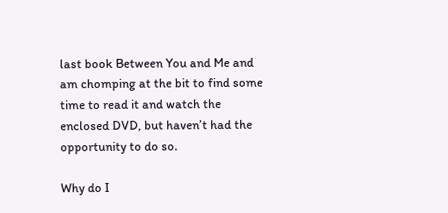last book Between You and Me and am chomping at the bit to find some time to read it and watch the enclosed DVD, but haven’t had the opportunity to do so.

Why do I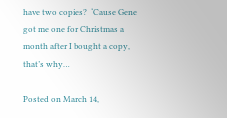have two copies?  ‘Cause Gene got me one for Christmas a month after I bought a copy, that’s why…

Posted on March 14,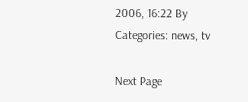2006, 16:22 By
Categories: news, tv

Next Page